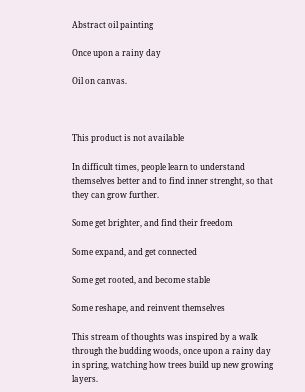Abstract oil painting

Once upon a rainy day

Oil on canvas.



This product is not available

In difficult times, people learn to understand themselves better and to find inner strenght, so that they can grow further.

Some get brighter, and find their freedom

Some expand, and get connected

Some get rooted, and become stable

Some reshape, and reinvent themselves

This stream of thoughts was inspired by a walk through the budding woods, once upon a rainy day in spring, watching how trees build up new growing layers.